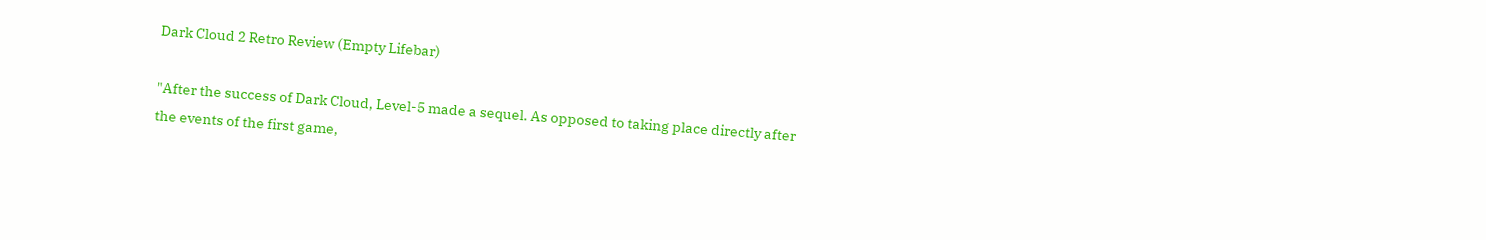Dark Cloud 2 Retro Review (Empty Lifebar)

"After the success of Dark Cloud, Level-5 made a sequel. As opposed to taking place directly after the events of the first game,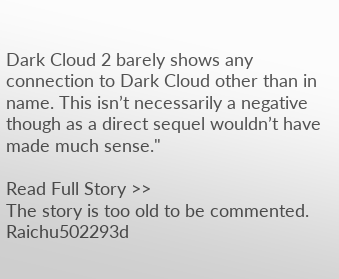Dark Cloud 2 barely shows any connection to Dark Cloud other than in name. This isn’t necessarily a negative though as a direct sequel wouldn’t have made much sense."

Read Full Story >>
The story is too old to be commented.
Raichu502293d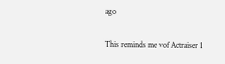ago

This reminds me vof Actraiser 1